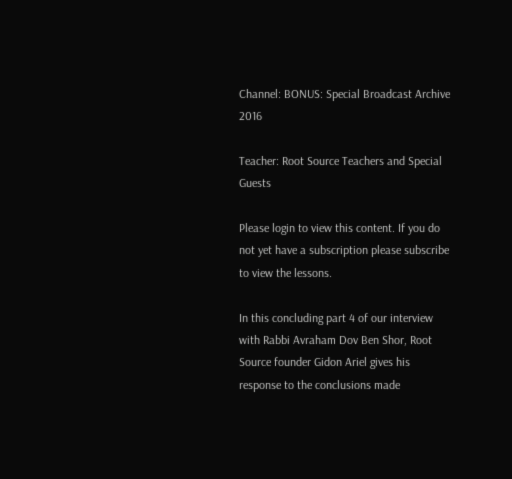Channel: BONUS: Special Broadcast Archive 2016

Teacher: Root Source Teachers and Special Guests

Please login to view this content. If you do not yet have a subscription please subscribe to view the lessons.

In this concluding part 4 of our interview with Rabbi Avraham Dov Ben Shor, Root Source founder Gidon Ariel gives his response to the conclusions made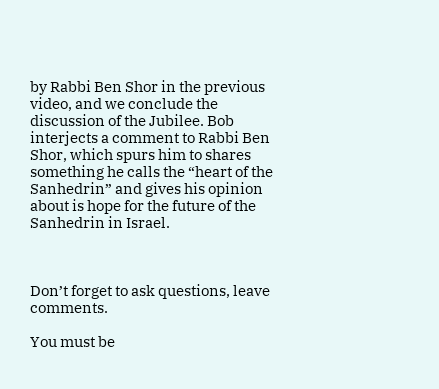by Rabbi Ben Shor in the previous video, and we conclude the discussion of the Jubilee. Bob interjects a comment to Rabbi Ben Shor, which spurs him to shares something he calls the “heart of the Sanhedrin” and gives his opinion about is hope for the future of the Sanhedrin in Israel.



Don’t forget to ask questions, leave comments.

You must be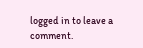logged in to leave a comment.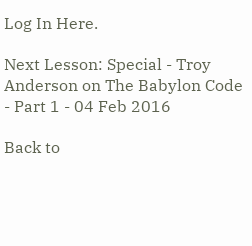Log In Here.

Next Lesson: Special - Troy Anderson on The Babylon Code - Part 1 - 04 Feb 2016

Back to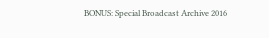BONUS: Special Broadcast Archive 2016